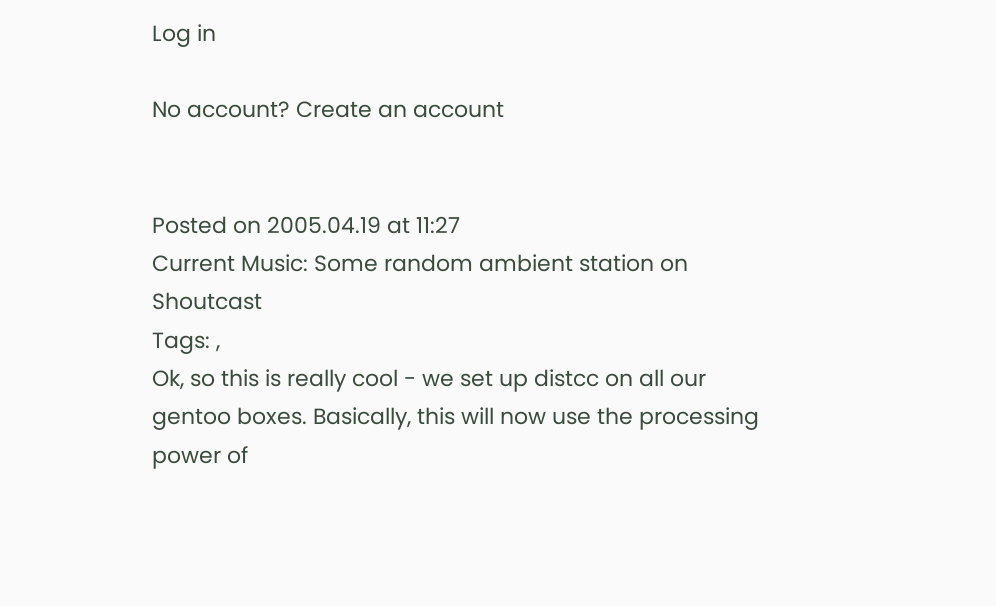Log in

No account? Create an account


Posted on 2005.04.19 at 11:27
Current Music: Some random ambient station on Shoutcast
Tags: ,
Ok, so this is really cool - we set up distcc on all our gentoo boxes. Basically, this will now use the processing power of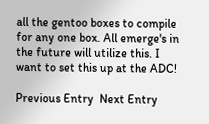all the gentoo boxes to compile for any one box. All emerge's in the future will utilize this. I want to set this up at the ADC!

Previous Entry  Next Entry